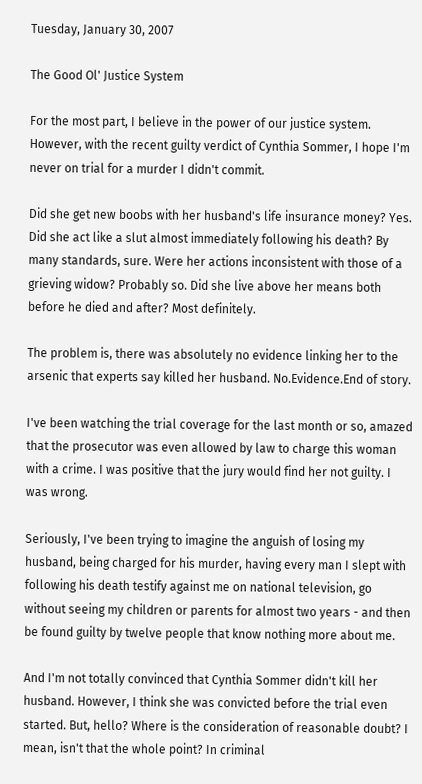Tuesday, January 30, 2007

The Good Ol' Justice System

For the most part, I believe in the power of our justice system. However, with the recent guilty verdict of Cynthia Sommer, I hope I'm never on trial for a murder I didn't commit.

Did she get new boobs with her husband's life insurance money? Yes. Did she act like a slut almost immediately following his death? By many standards, sure. Were her actions inconsistent with those of a grieving widow? Probably so. Did she live above her means both before he died and after? Most definitely.

The problem is, there was absolutely no evidence linking her to the arsenic that experts say killed her husband. No.Evidence.End of story.

I've been watching the trial coverage for the last month or so, amazed that the prosecutor was even allowed by law to charge this woman with a crime. I was positive that the jury would find her not guilty. I was wrong.

Seriously, I've been trying to imagine the anguish of losing my husband, being charged for his murder, having every man I slept with following his death testify against me on national television, go without seeing my children or parents for almost two years - and then be found guilty by twelve people that know nothing more about me.

And I'm not totally convinced that Cynthia Sommer didn't kill her husband. However, I think she was convicted before the trial even started. But, hello? Where is the consideration of reasonable doubt? I mean, isn't that the whole point? In criminal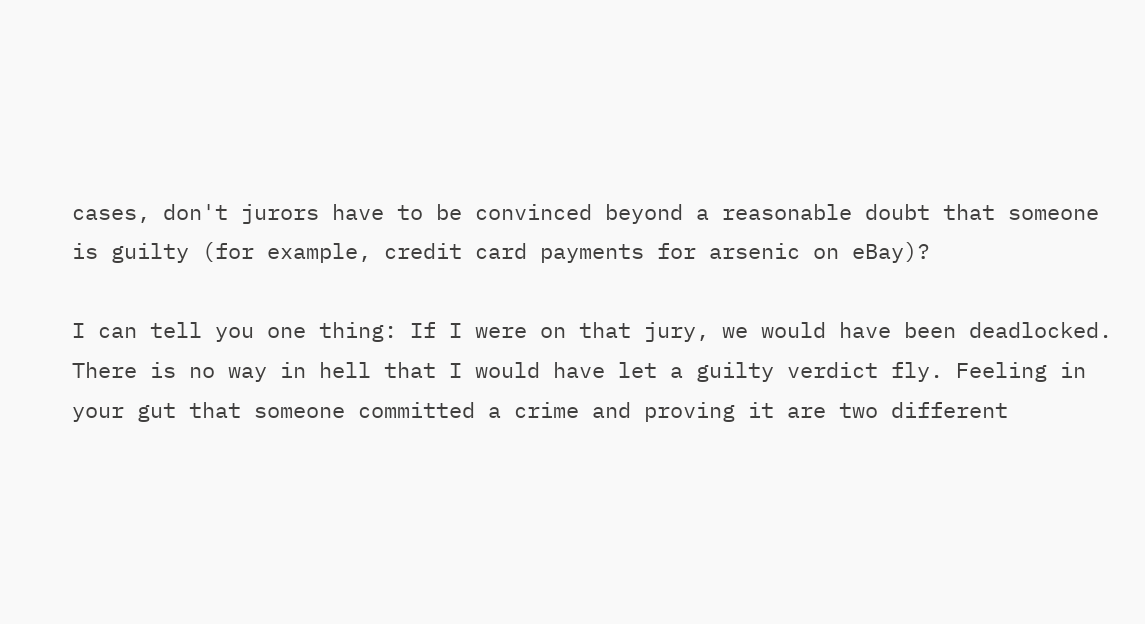cases, don't jurors have to be convinced beyond a reasonable doubt that someone is guilty (for example, credit card payments for arsenic on eBay)?

I can tell you one thing: If I were on that jury, we would have been deadlocked. There is no way in hell that I would have let a guilty verdict fly. Feeling in your gut that someone committed a crime and proving it are two different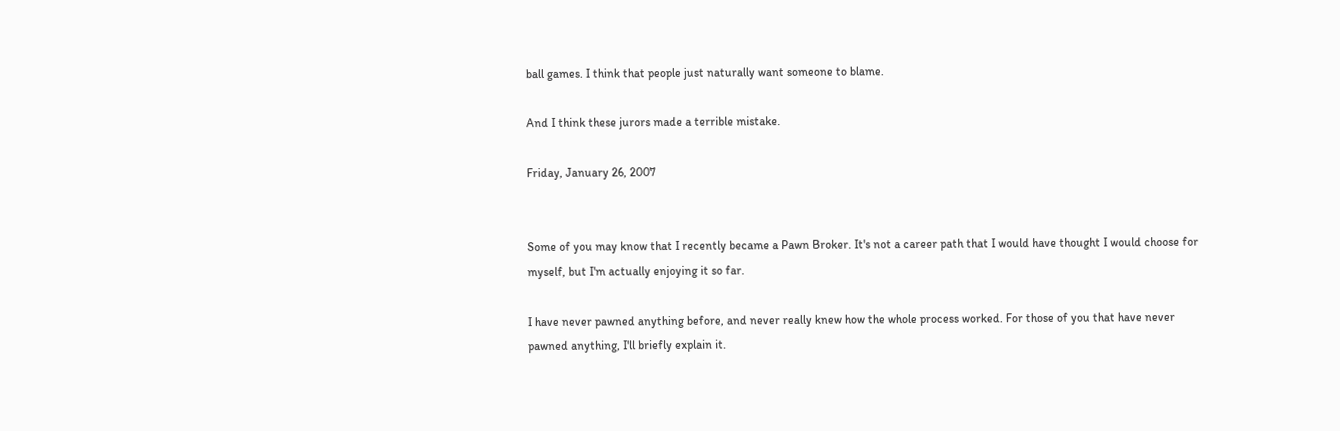ball games. I think that people just naturally want someone to blame.

And I think these jurors made a terrible mistake.

Friday, January 26, 2007


Some of you may know that I recently became a Pawn Broker. It's not a career path that I would have thought I would choose for myself, but I'm actually enjoying it so far.

I have never pawned anything before, and never really knew how the whole process worked. For those of you that have never pawned anything, I'll briefly explain it.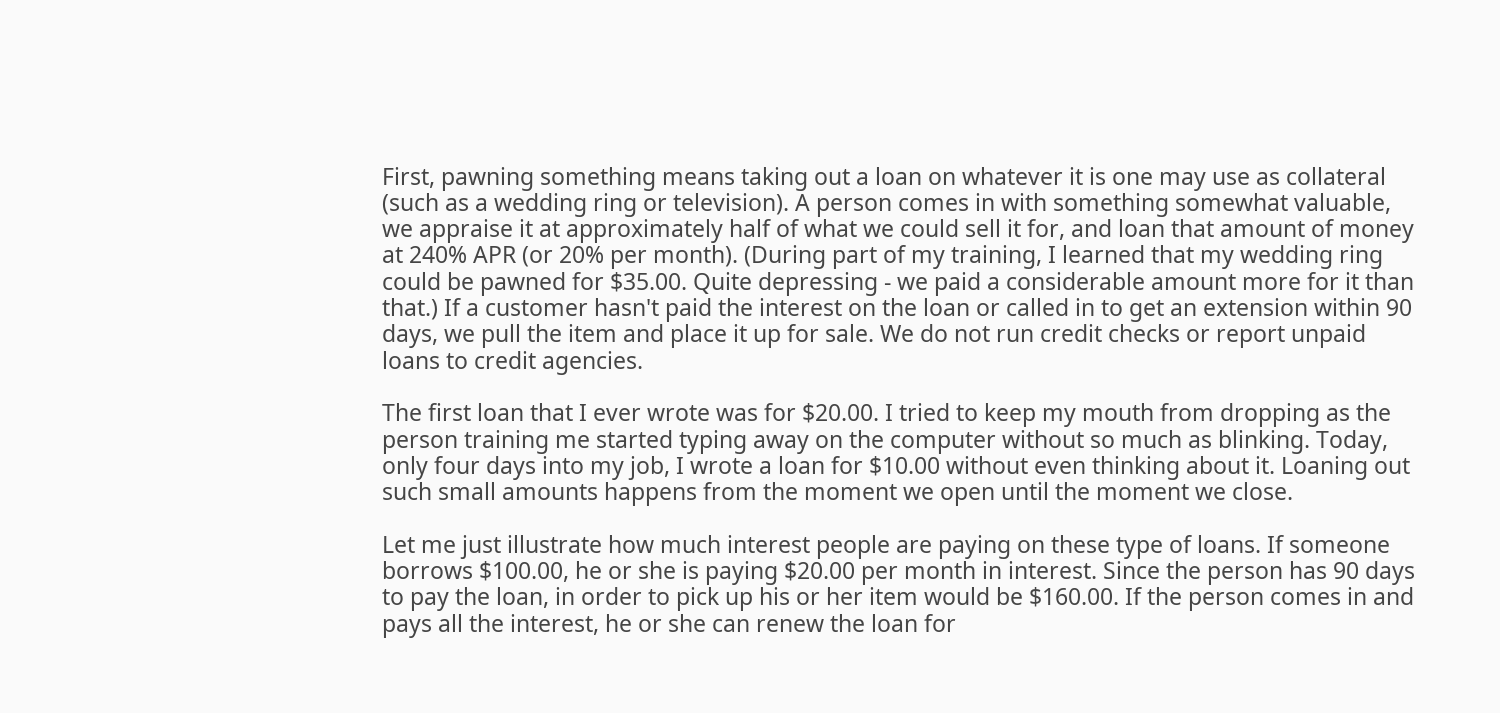First, pawning something means taking out a loan on whatever it is one may use as collateral (such as a wedding ring or television). A person comes in with something somewhat valuable, we appraise it at approximately half of what we could sell it for, and loan that amount of money at 240% APR (or 20% per month). (During part of my training, I learned that my wedding ring could be pawned for $35.00. Quite depressing - we paid a considerable amount more for it than that.) If a customer hasn't paid the interest on the loan or called in to get an extension within 90 days, we pull the item and place it up for sale. We do not run credit checks or report unpaid loans to credit agencies.

The first loan that I ever wrote was for $20.00. I tried to keep my mouth from dropping as the person training me started typing away on the computer without so much as blinking. Today, only four days into my job, I wrote a loan for $10.00 without even thinking about it. Loaning out such small amounts happens from the moment we open until the moment we close.

Let me just illustrate how much interest people are paying on these type of loans. If someone borrows $100.00, he or she is paying $20.00 per month in interest. Since the person has 90 days to pay the loan, in order to pick up his or her item would be $160.00. If the person comes in and pays all the interest, he or she can renew the loan for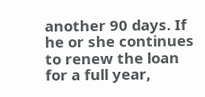another 90 days. If he or she continues to renew the loan for a full year,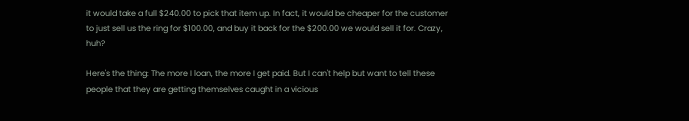it would take a full $240.00 to pick that item up. In fact, it would be cheaper for the customer to just sell us the ring for $100.00, and buy it back for the $200.00 we would sell it for. Crazy, huh?

Here's the thing: The more I loan, the more I get paid. But I can't help but want to tell these people that they are getting themselves caught in a vicious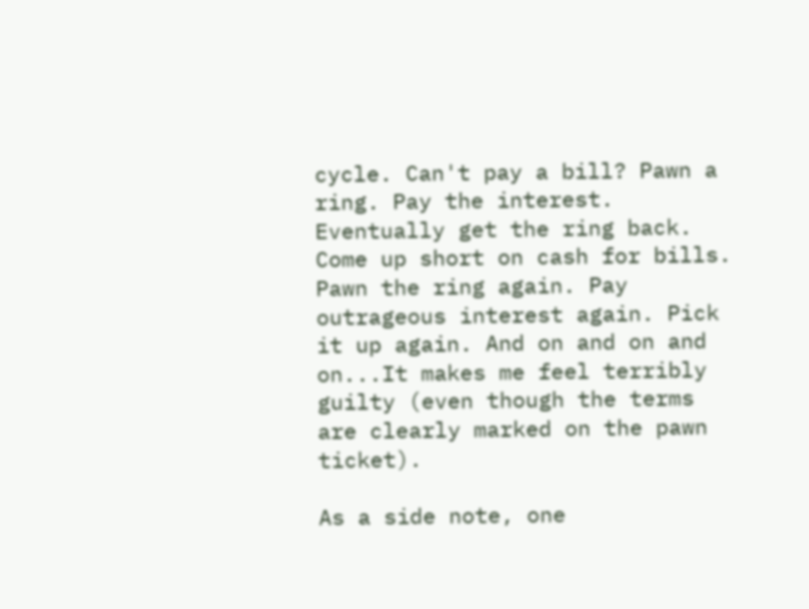cycle. Can't pay a bill? Pawn a ring. Pay the interest. Eventually get the ring back. Come up short on cash for bills. Pawn the ring again. Pay outrageous interest again. Pick it up again. And on and on and on...It makes me feel terribly guilty (even though the terms are clearly marked on the pawn ticket).

As a side note, one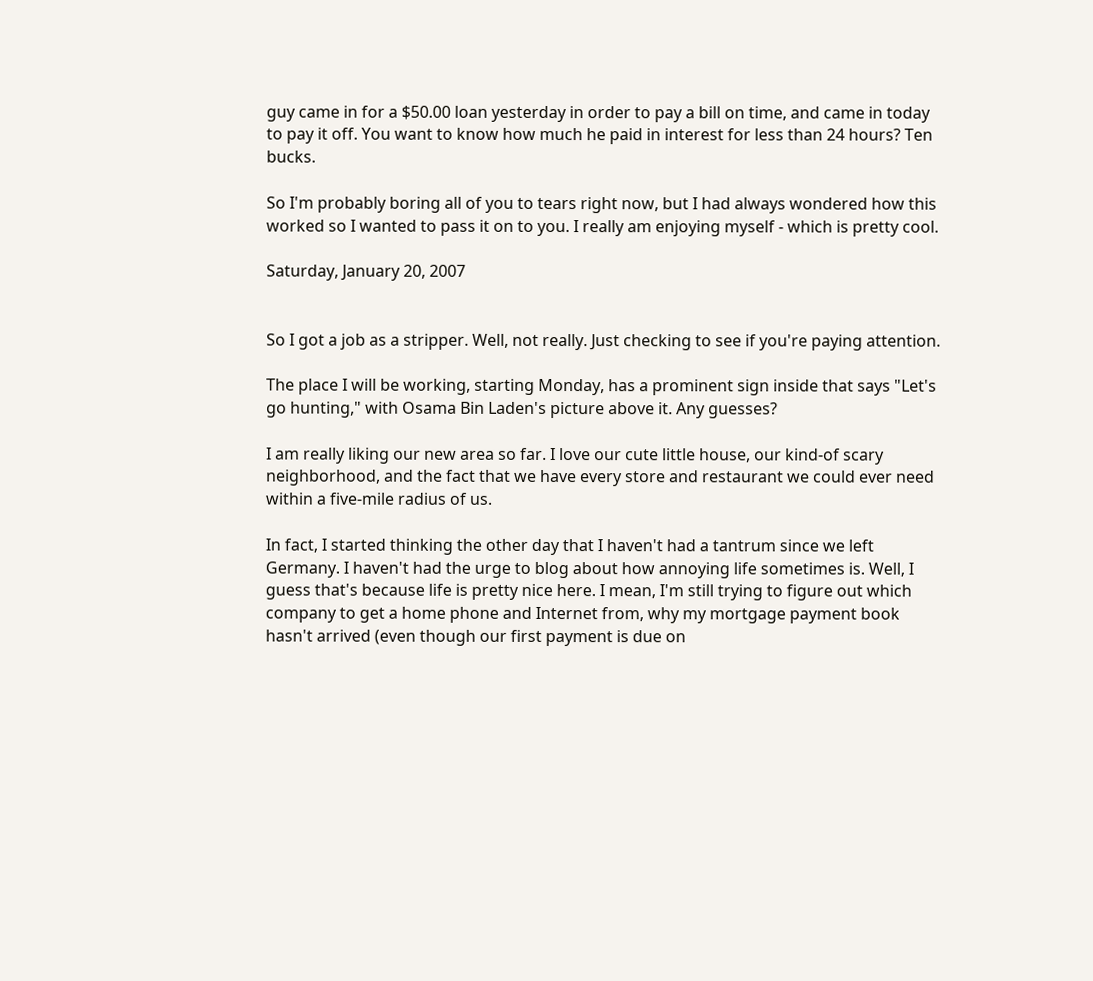guy came in for a $50.00 loan yesterday in order to pay a bill on time, and came in today to pay it off. You want to know how much he paid in interest for less than 24 hours? Ten bucks.

So I'm probably boring all of you to tears right now, but I had always wondered how this worked so I wanted to pass it on to you. I really am enjoying myself - which is pretty cool.

Saturday, January 20, 2007


So I got a job as a stripper. Well, not really. Just checking to see if you're paying attention.

The place I will be working, starting Monday, has a prominent sign inside that says "Let's go hunting," with Osama Bin Laden's picture above it. Any guesses?

I am really liking our new area so far. I love our cute little house, our kind-of scary neighborhood, and the fact that we have every store and restaurant we could ever need within a five-mile radius of us.

In fact, I started thinking the other day that I haven't had a tantrum since we left Germany. I haven't had the urge to blog about how annoying life sometimes is. Well, I guess that's because life is pretty nice here. I mean, I'm still trying to figure out which company to get a home phone and Internet from, why my mortgage payment book hasn't arrived (even though our first payment is due on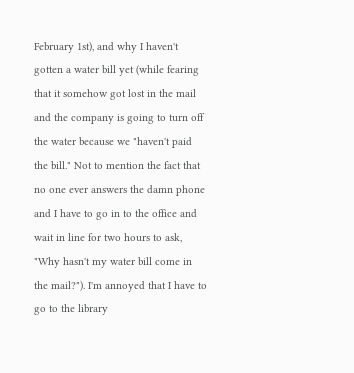February 1st), and why I haven't gotten a water bill yet (while fearing that it somehow got lost in the mail and the company is going to turn off the water because we "haven't paid the bill." Not to mention the fact that no one ever answers the damn phone and I have to go in to the office and wait in line for two hours to ask, "Why hasn't my water bill come in the mail?"). I'm annoyed that I have to go to the library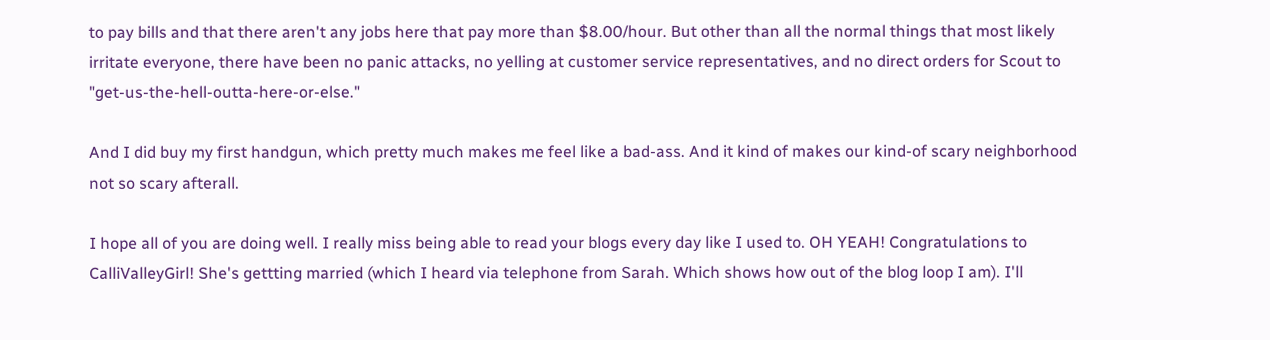to pay bills and that there aren't any jobs here that pay more than $8.00/hour. But other than all the normal things that most likely irritate everyone, there have been no panic attacks, no yelling at customer service representatives, and no direct orders for Scout to "get-us-the-hell-outta-here-or-else."

And I did buy my first handgun, which pretty much makes me feel like a bad-ass. And it kind of makes our kind-of scary neighborhood not so scary afterall.

I hope all of you are doing well. I really miss being able to read your blogs every day like I used to. OH YEAH! Congratulations to CalliValleyGirl! She's gettting married (which I heard via telephone from Sarah. Which shows how out of the blog loop I am). I'll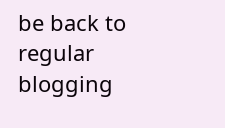be back to regular blogging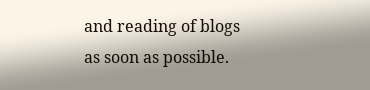and reading of blogs as soon as possible.